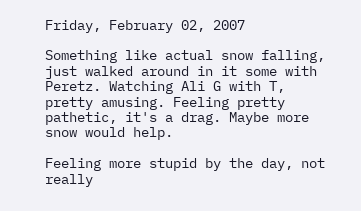Friday, February 02, 2007

Something like actual snow falling, just walked around in it some with Peretz. Watching Ali G with T, pretty amusing. Feeling pretty pathetic, it's a drag. Maybe more snow would help.

Feeling more stupid by the day, not really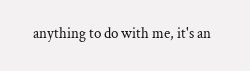anything to do with me, it's an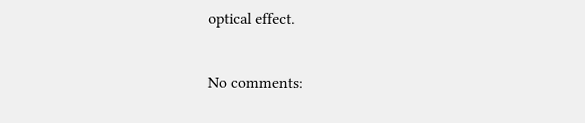optical effect.

No comments: